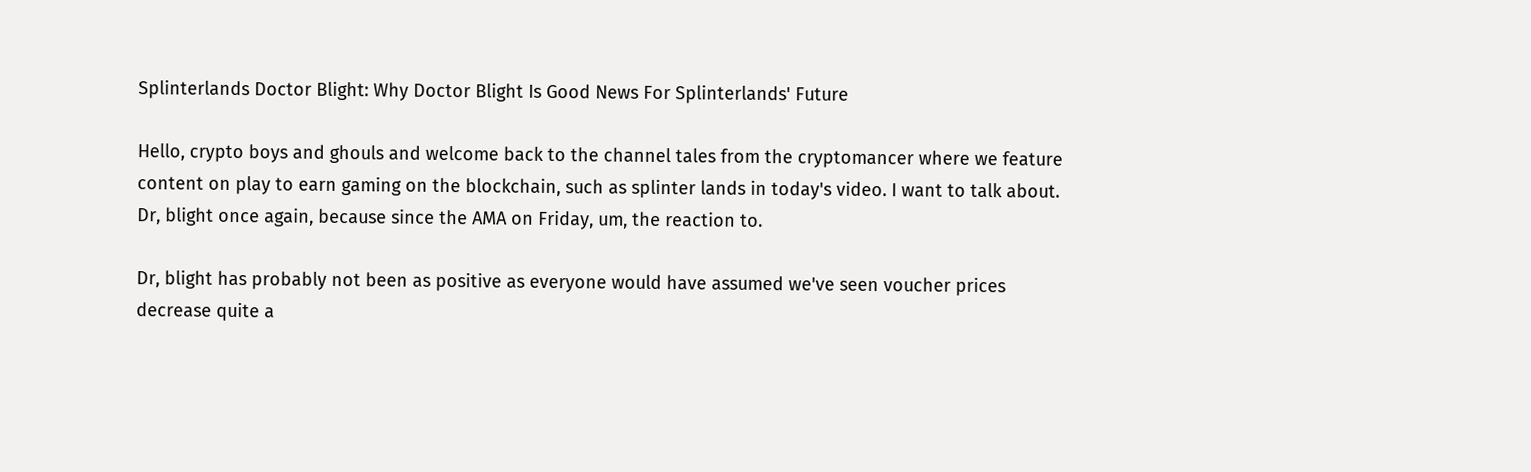Splinterlands Doctor Blight: Why Doctor Blight Is Good News For Splinterlands' Future

Hello, crypto boys and ghouls and welcome back to the channel tales from the cryptomancer where we feature content on play to earn gaming on the blockchain, such as splinter lands in today's video. I want to talk about. Dr, blight once again, because since the AMA on Friday, um, the reaction to.

Dr, blight has probably not been as positive as everyone would have assumed we've seen voucher prices decrease quite a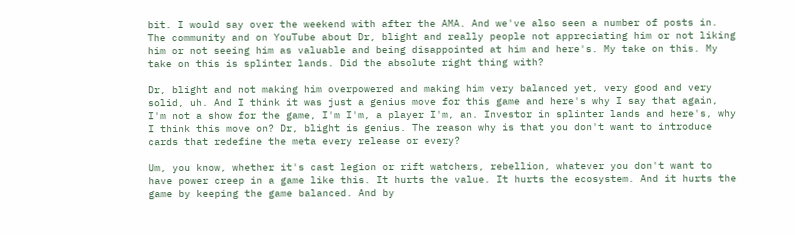bit. I would say over the weekend with after the AMA. And we've also seen a number of posts in. The community and on YouTube about Dr, blight and really people not appreciating him or not liking him or not seeing him as valuable and being disappointed at him and here's. My take on this. My take on this is splinter lands. Did the absolute right thing with?

Dr, blight and not making him overpowered and making him very balanced yet, very good and very solid, uh. And I think it was just a genius move for this game and here's why I say that again, I'm not a show for the game, I'm I'm, a player I'm, an. Investor in splinter lands and here's, why I think this move on? Dr, blight is genius. The reason why is that you don't want to introduce cards that redefine the meta every release or every?

Um, you know, whether it's cast legion or rift watchers, rebellion, whatever you don't want to have power creep in a game like this. It hurts the value. It hurts the ecosystem. And it hurts the game by keeping the game balanced. And by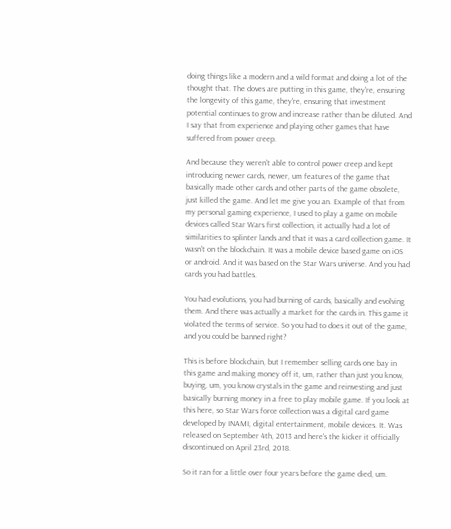doing things like a modern and a wild format and doing a lot of the thought that. The doves are putting in this game, they're, ensuring the longevity of this game, they're, ensuring that investment potential continues to grow and increase rather than be diluted. And I say that from experience and playing other games that have suffered from power creep.

And because they weren't able to control power creep and kept introducing newer cards, newer, um features of the game that basically made other cards and other parts of the game obsolete, just killed the game. And let me give you an. Example of that from my personal gaming experience, I used to play a game on mobile devices called Star Wars first collection, it actually had a lot of similarities to splinter lands and that it was a card collection game. It wasn't on the blockchain. It was a mobile device based game on iOS or android. And it was based on the Star Wars universe. And you had cards you had battles.

You had evolutions, you had burning of cards, basically and evolving them. And there was actually a market for the cards in. This game it violated the terms of service. So you had to does it out of the game, and you could be banned right?

This is before blockchain, but I remember selling cards one bay in this game and making money off it, um, rather than just you know, buying, um, you know crystals in the game and reinvesting and just basically burning money in a free to play mobile game. If you look at this here, so Star Wars force collection was a digital card game developed by INAMI, digital entertainment, mobile devices. It. Was released on September 4th, 2013 and here's the kicker it officially discontinued on April 23rd, 2018.

So it ran for a little over four years before the game died, um.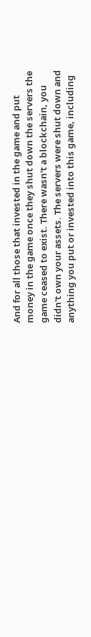And for all those that invested in the game and put money in the game once they shut down the servers the game ceased to exist. There wasn't a blockchain, you didn't own your assets. The servers were shut down and anything you put or invested into this game, including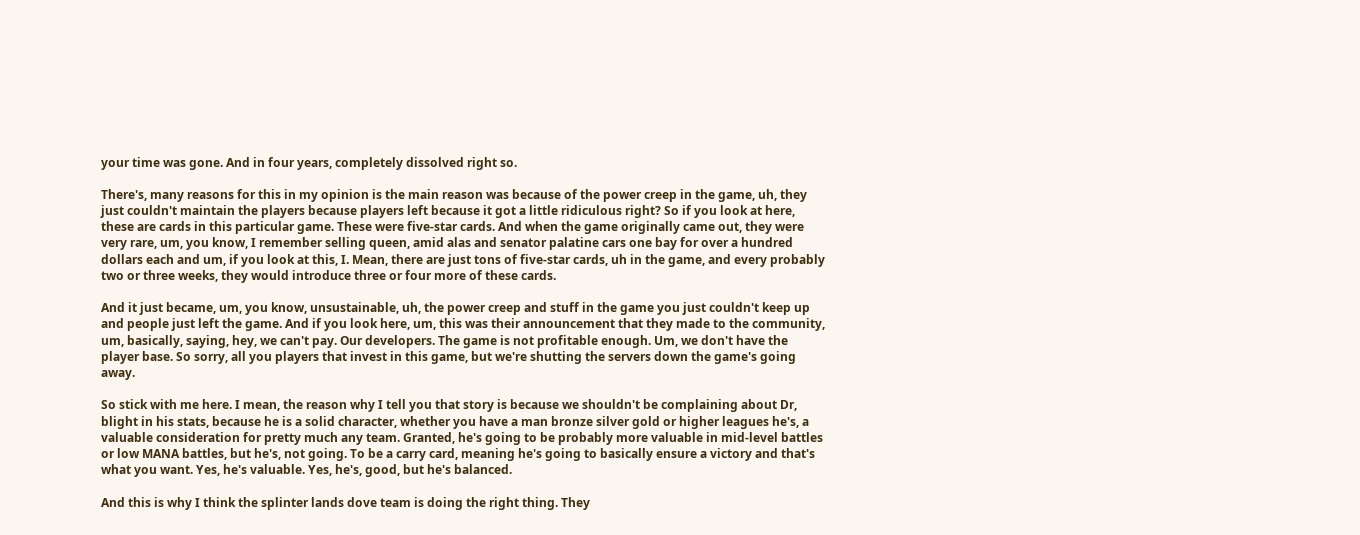your time was gone. And in four years, completely dissolved right so.

There's, many reasons for this in my opinion is the main reason was because of the power creep in the game, uh, they just couldn't maintain the players because players left because it got a little ridiculous right? So if you look at here, these are cards in this particular game. These were five-star cards. And when the game originally came out, they were very rare, um, you know, I remember selling queen, amid alas and senator palatine cars one bay for over a hundred dollars each and um, if you look at this, I. Mean, there are just tons of five-star cards, uh in the game, and every probably two or three weeks, they would introduce three or four more of these cards.

And it just became, um, you know, unsustainable, uh, the power creep and stuff in the game you just couldn't keep up and people just left the game. And if you look here, um, this was their announcement that they made to the community, um, basically, saying, hey, we can't pay. Our developers. The game is not profitable enough. Um, we don't have the player base. So sorry, all you players that invest in this game, but we're shutting the servers down the game's going away.

So stick with me here. I mean, the reason why I tell you that story is because we shouldn't be complaining about Dr, blight in his stats, because he is a solid character, whether you have a man bronze silver gold or higher leagues he's, a valuable consideration for pretty much any team. Granted, he's going to be probably more valuable in mid-level battles or low MANA battles, but he's, not going. To be a carry card, meaning he's going to basically ensure a victory and that's what you want. Yes, he's valuable. Yes, he's, good, but he's balanced.

And this is why I think the splinter lands dove team is doing the right thing. They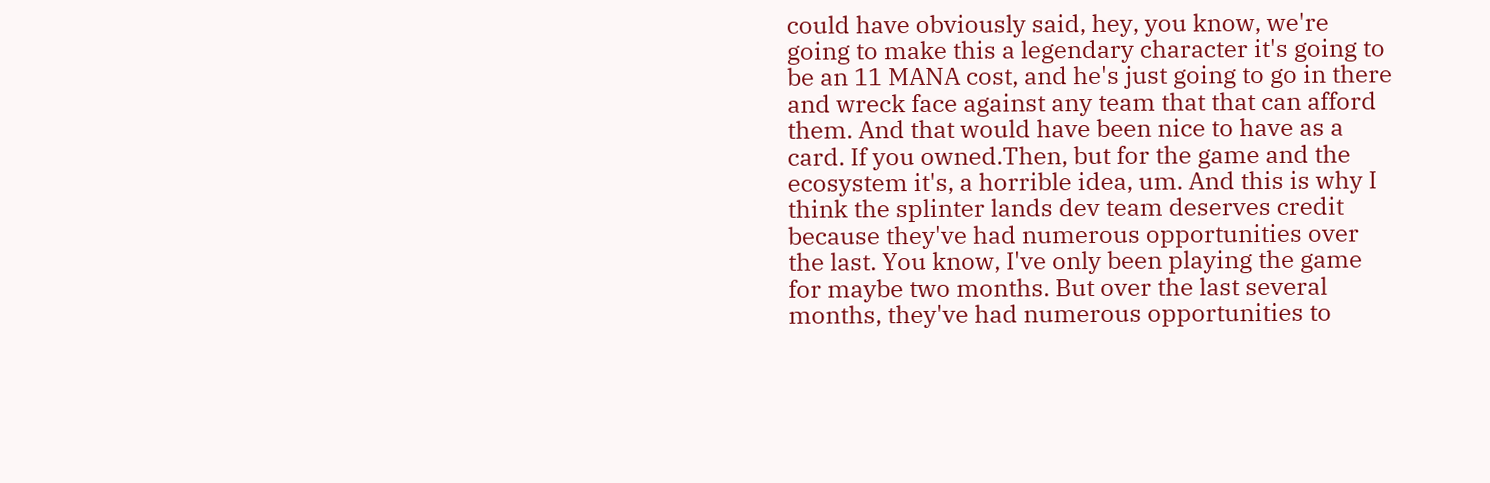could have obviously said, hey, you know, we're going to make this a legendary character it's going to be an 11 MANA cost, and he's just going to go in there and wreck face against any team that that can afford them. And that would have been nice to have as a card. If you owned.Then, but for the game and the ecosystem it's, a horrible idea, um. And this is why I think the splinter lands dev team deserves credit because they've had numerous opportunities over the last. You know, I've only been playing the game for maybe two months. But over the last several months, they've had numerous opportunities to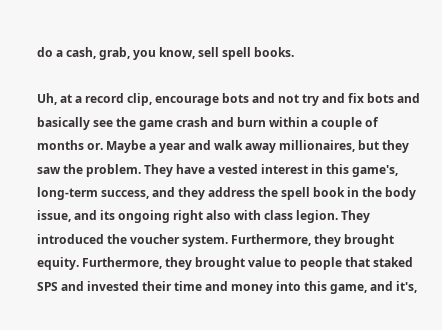do a cash, grab, you know, sell spell books.

Uh, at a record clip, encourage bots and not try and fix bots and basically see the game crash and burn within a couple of months or. Maybe a year and walk away millionaires, but they saw the problem. They have a vested interest in this game's, long-term success, and they address the spell book in the body issue, and its ongoing right also with class legion. They introduced the voucher system. Furthermore, they brought equity. Furthermore, they brought value to people that staked SPS and invested their time and money into this game, and it's,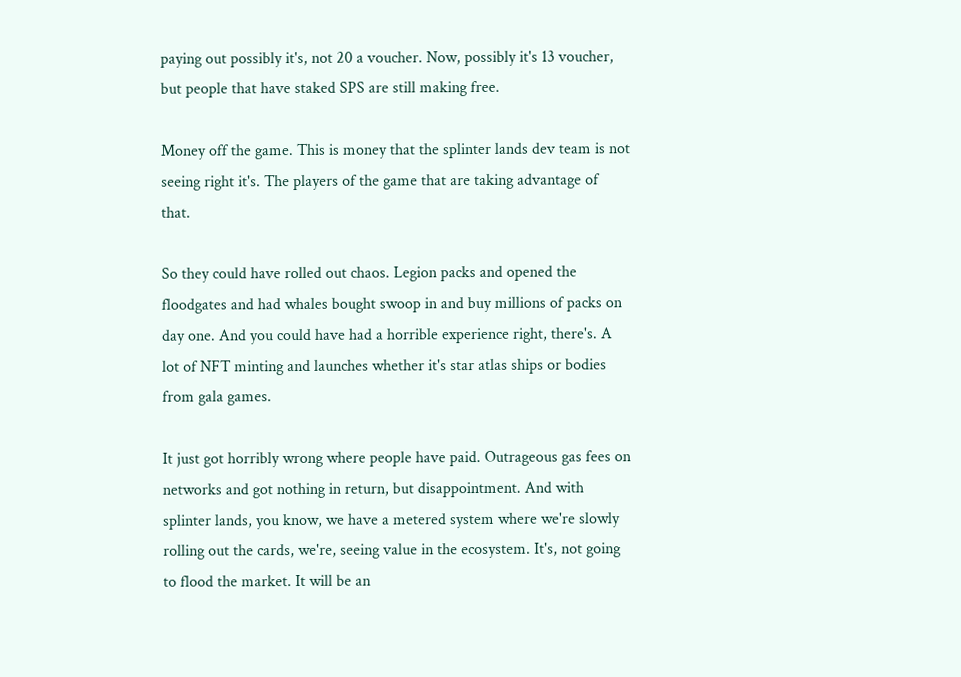paying out possibly it's, not 20 a voucher. Now, possibly it's 13 voucher, but people that have staked SPS are still making free.

Money off the game. This is money that the splinter lands dev team is not seeing right it's. The players of the game that are taking advantage of that.

So they could have rolled out chaos. Legion packs and opened the floodgates and had whales bought swoop in and buy millions of packs on day one. And you could have had a horrible experience right, there's. A lot of NFT minting and launches whether it's star atlas ships or bodies from gala games.

It just got horribly wrong where people have paid. Outrageous gas fees on networks and got nothing in return, but disappointment. And with splinter lands, you know, we have a metered system where we're slowly rolling out the cards, we're, seeing value in the ecosystem. It's, not going to flood the market. It will be an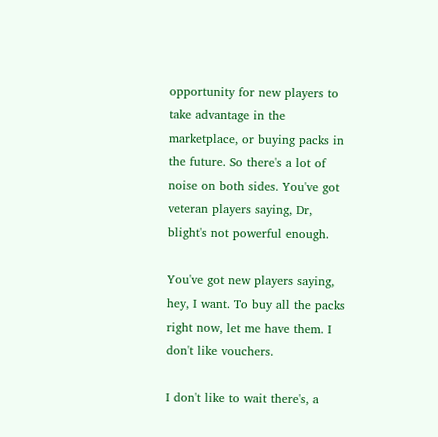opportunity for new players to take advantage in the marketplace, or buying packs in the future. So there's a lot of noise on both sides. You've got veteran players saying, Dr, blight's not powerful enough.

You've got new players saying, hey, I want. To buy all the packs right now, let me have them. I don't like vouchers.

I don't like to wait there's, a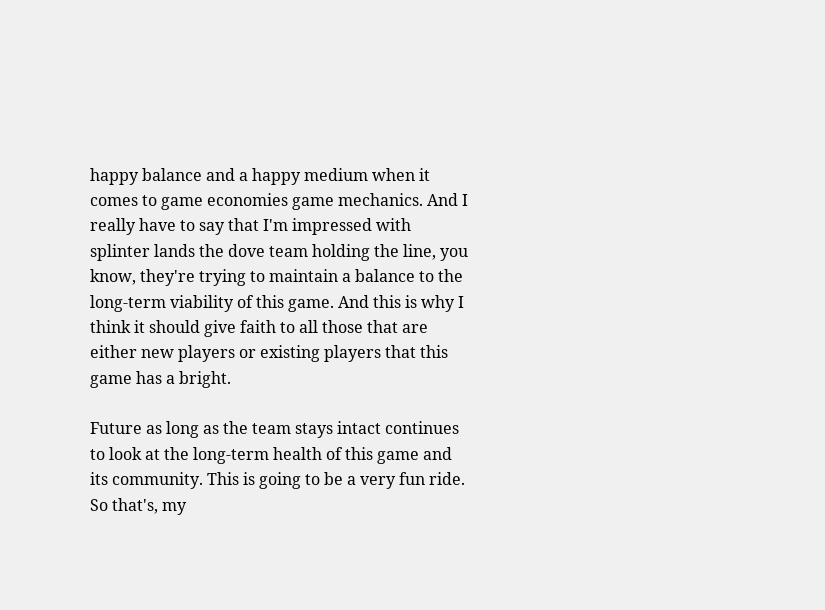happy balance and a happy medium when it comes to game economies game mechanics. And I really have to say that I'm impressed with splinter lands the dove team holding the line, you know, they're trying to maintain a balance to the long-term viability of this game. And this is why I think it should give faith to all those that are either new players or existing players that this game has a bright.

Future as long as the team stays intact continues to look at the long-term health of this game and its community. This is going to be a very fun ride. So that's, my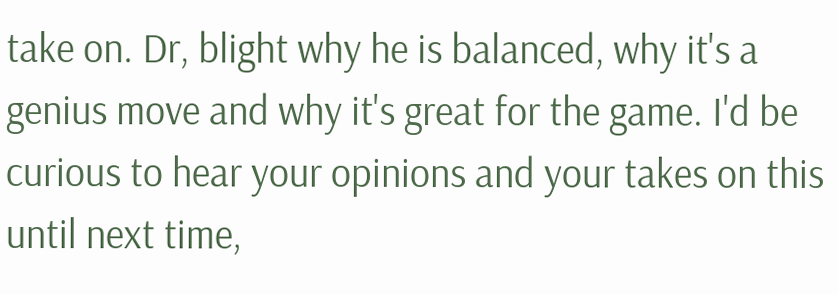take on. Dr, blight why he is balanced, why it's a genius move and why it's great for the game. I'd be curious to hear your opinions and your takes on this until next time,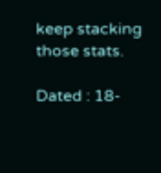keep stacking those stats.

Dated : 18-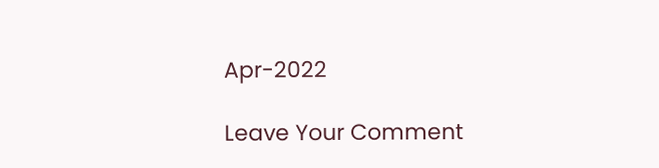Apr-2022

Leave Your Comment